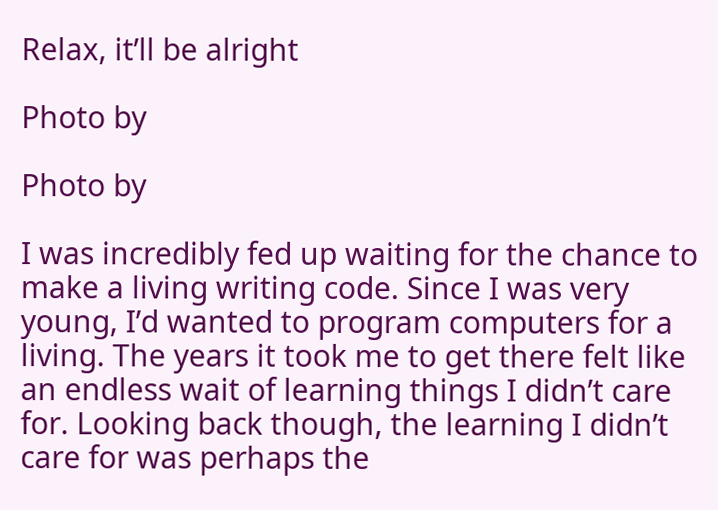Relax, it’ll be alright

Photo by

Photo by

I was incredibly fed up waiting for the chance to make a living writing code. Since I was very young, I’d wanted to program computers for a living. The years it took me to get there felt like an endless wait of learning things I didn’t care for. Looking back though, the learning I didn’t care for was perhaps the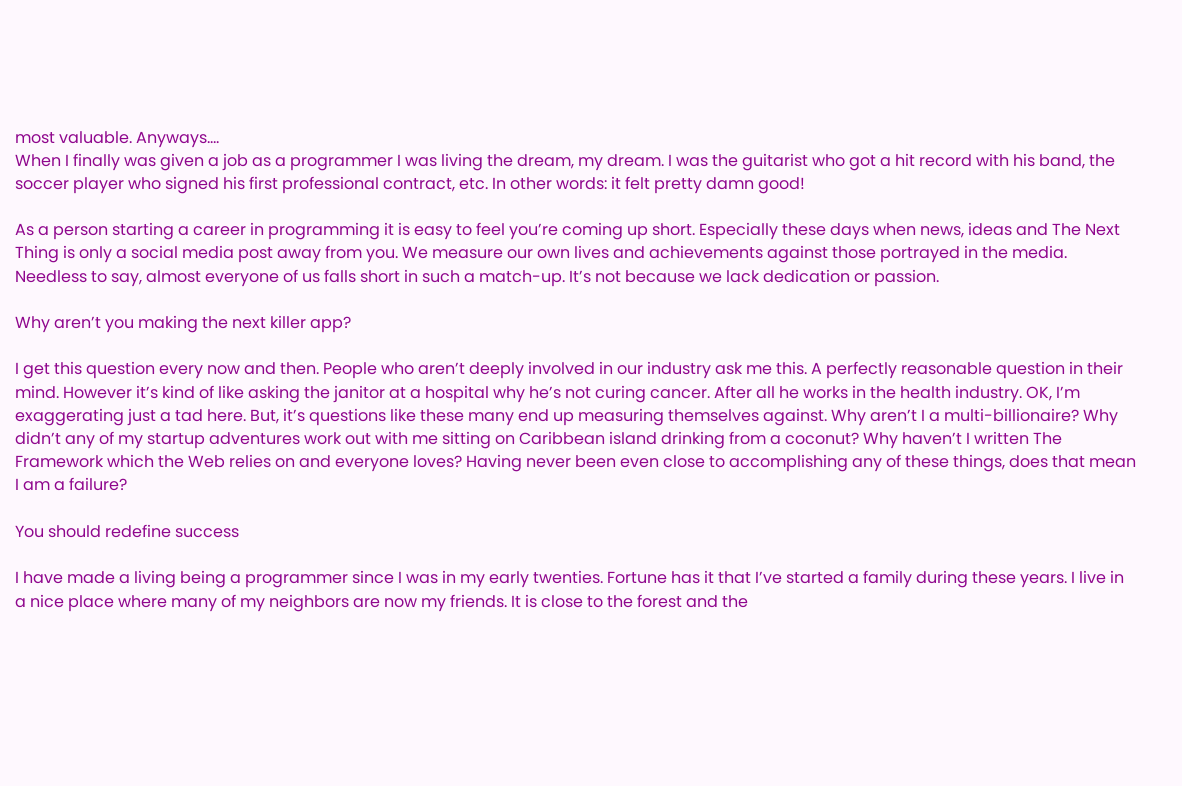most valuable. Anyways….
When I finally was given a job as a programmer I was living the dream, my dream. I was the guitarist who got a hit record with his band, the soccer player who signed his first professional contract, etc. In other words: it felt pretty damn good!

As a person starting a career in programming it is easy to feel you’re coming up short. Especially these days when news, ideas and The Next Thing is only a social media post away from you. We measure our own lives and achievements against those portrayed in the media. Needless to say, almost everyone of us falls short in such a match-up. It’s not because we lack dedication or passion.

Why aren’t you making the next killer app?

I get this question every now and then. People who aren’t deeply involved in our industry ask me this. A perfectly reasonable question in their mind. However it’s kind of like asking the janitor at a hospital why he’s not curing cancer. After all he works in the health industry. OK, I’m exaggerating just a tad here. But, it’s questions like these many end up measuring themselves against. Why aren’t I a multi-billionaire? Why didn’t any of my startup adventures work out with me sitting on Caribbean island drinking from a coconut? Why haven’t I written The Framework which the Web relies on and everyone loves? Having never been even close to accomplishing any of these things, does that mean I am a failure?

You should redefine success

I have made a living being a programmer since I was in my early twenties. Fortune has it that I’ve started a family during these years. I live in a nice place where many of my neighbors are now my friends. It is close to the forest and the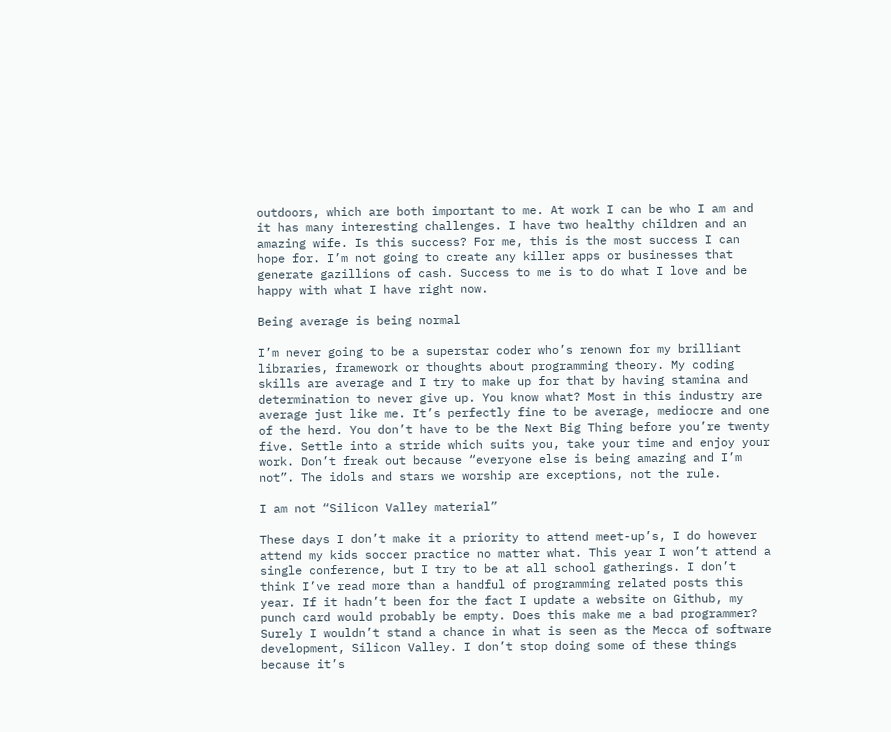outdoors, which are both important to me. At work I can be who I am and it has many interesting challenges. I have two healthy children and an amazing wife. Is this success? For me, this is the most success I can hope for. I’m not going to create any killer apps or businesses that generate gazillions of cash. Success to me is to do what I love and be happy with what I have right now.

Being average is being normal

I’m never going to be a superstar coder who’s renown for my brilliant libraries, framework or thoughts about programming theory. My coding skills are average and I try to make up for that by having stamina and determination to never give up. You know what? Most in this industry are average just like me. It’s perfectly fine to be average, mediocre and one of the herd. You don’t have to be the Next Big Thing before you’re twenty five. Settle into a stride which suits you, take your time and enjoy your work. Don’t freak out because “everyone else is being amazing and I’m not”. The idols and stars we worship are exceptions, not the rule.

I am not “Silicon Valley material”

These days I don’t make it a priority to attend meet-up’s, I do however attend my kids soccer practice no matter what. This year I won’t attend a single conference, but I try to be at all school gatherings. I don’t think I’ve read more than a handful of programming related posts this year. If it hadn’t been for the fact I update a website on Github, my punch card would probably be empty. Does this make me a bad programmer? Surely I wouldn’t stand a chance in what is seen as the Mecca of software development, Silicon Valley. I don’t stop doing some of these things because it’s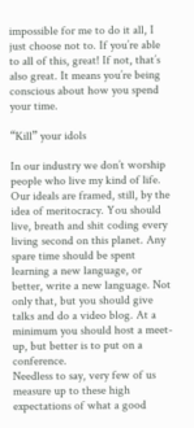impossible for me to do it all, I just choose not to. If you’re able to all of this, great! If not, that’s also great. It means you’re being conscious about how you spend your time.

“Kill” your idols

In our industry we don’t worship people who live my kind of life. Our ideals are framed, still, by the idea of meritocracy. You should live, breath and shit coding every living second on this planet. Any spare time should be spent learning a new language, or better, write a new language. Not only that, but you should give talks and do a video blog. At a minimum you should host a meet-up, but better is to put on a conference.
Needless to say, very few of us measure up to these high expectations of what a good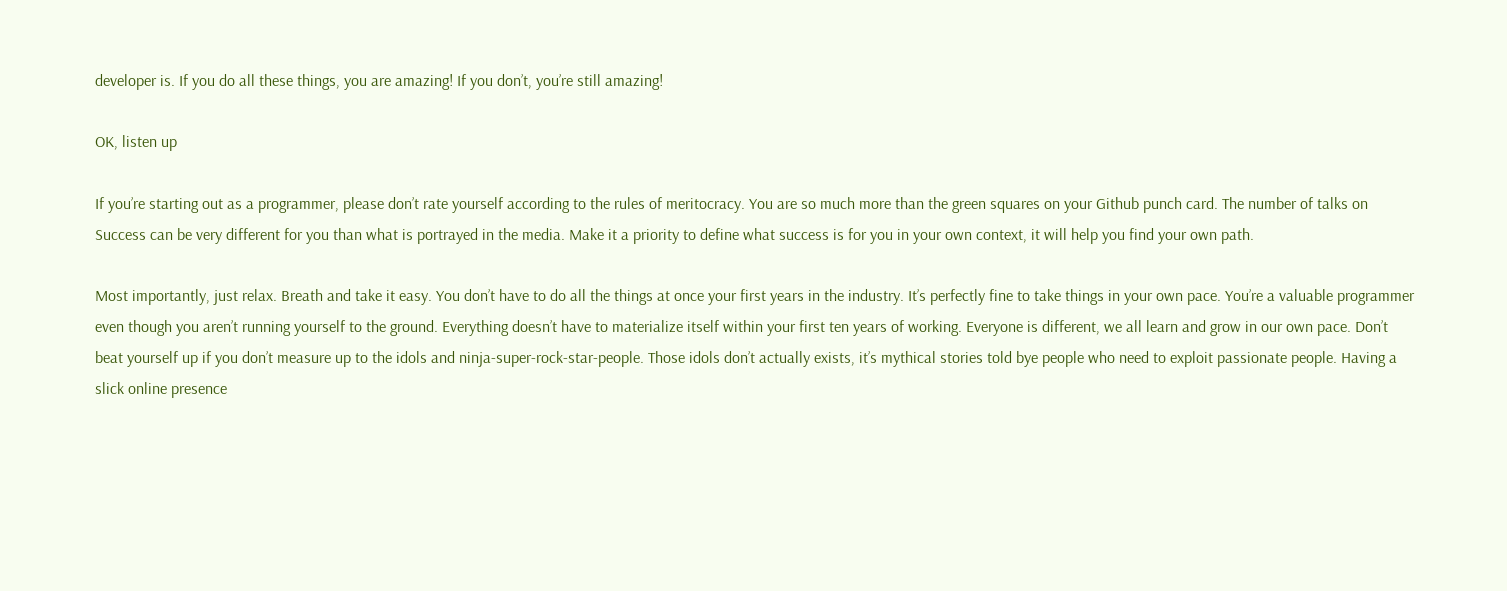developer is. If you do all these things, you are amazing! If you don’t, you’re still amazing!

OK, listen up

If you’re starting out as a programmer, please don’t rate yourself according to the rules of meritocracy. You are so much more than the green squares on your Github punch card. The number of talks on Success can be very different for you than what is portrayed in the media. Make it a priority to define what success is for you in your own context, it will help you find your own path.

Most importantly, just relax. Breath and take it easy. You don’t have to do all the things at once your first years in the industry. It’s perfectly fine to take things in your own pace. You’re a valuable programmer even though you aren’t running yourself to the ground. Everything doesn’t have to materialize itself within your first ten years of working. Everyone is different, we all learn and grow in our own pace. Don’t beat yourself up if you don’t measure up to the idols and ninja-super-rock-star-people. Those idols don’t actually exists, it’s mythical stories told bye people who need to exploit passionate people. Having a slick online presence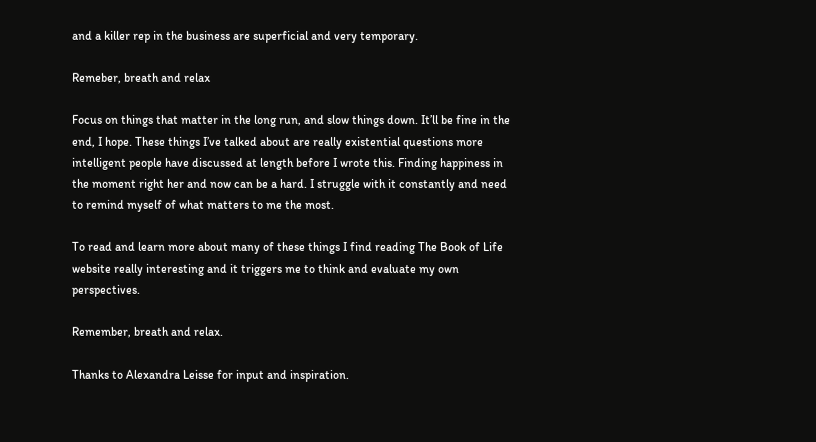and a killer rep in the business are superficial and very temporary.

Remeber, breath and relax

Focus on things that matter in the long run, and slow things down. It’ll be fine in the end, I hope. These things I’ve talked about are really existential questions more intelligent people have discussed at length before I wrote this. Finding happiness in the moment right her and now can be a hard. I struggle with it constantly and need to remind myself of what matters to me the most.

To read and learn more about many of these things I find reading The Book of Life website really interesting and it triggers me to think and evaluate my own perspectives.

Remember, breath and relax.

Thanks to Alexandra Leisse for input and inspiration.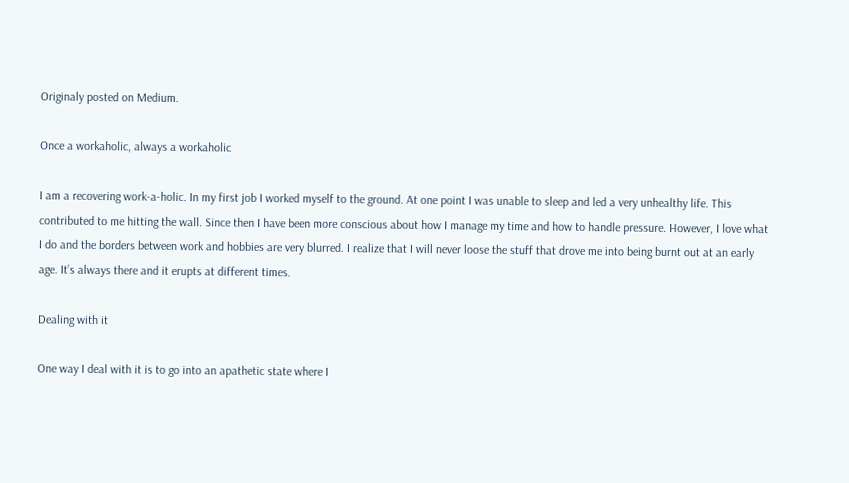Originaly posted on Medium.

Once a workaholic, always a workaholic

I am a recovering work-a-holic. In my first job I worked myself to the ground. At one point I was unable to sleep and led a very unhealthy life. This contributed to me hitting the wall. Since then I have been more conscious about how I manage my time and how to handle pressure. However, I love what I do and the borders between work and hobbies are very blurred. I realize that I will never loose the stuff that drove me into being burnt out at an early age. It’s always there and it erupts at different times.

Dealing with it

One way I deal with it is to go into an apathetic state where I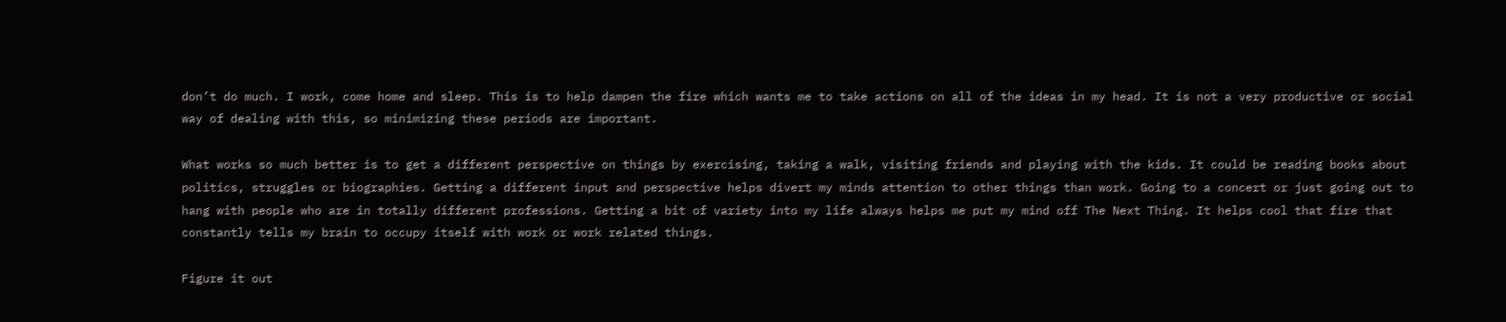don’t do much. I work, come home and sleep. This is to help dampen the fire which wants me to take actions on all of the ideas in my head. It is not a very productive or social way of dealing with this, so minimizing these periods are important.

What works so much better is to get a different perspective on things by exercising, taking a walk, visiting friends and playing with the kids. It could be reading books about politics, struggles or biographies. Getting a different input and perspective helps divert my minds attention to other things than work. Going to a concert or just going out to hang with people who are in totally different professions. Getting a bit of variety into my life always helps me put my mind off The Next Thing. It helps cool that fire that constantly tells my brain to occupy itself with work or work related things.

Figure it out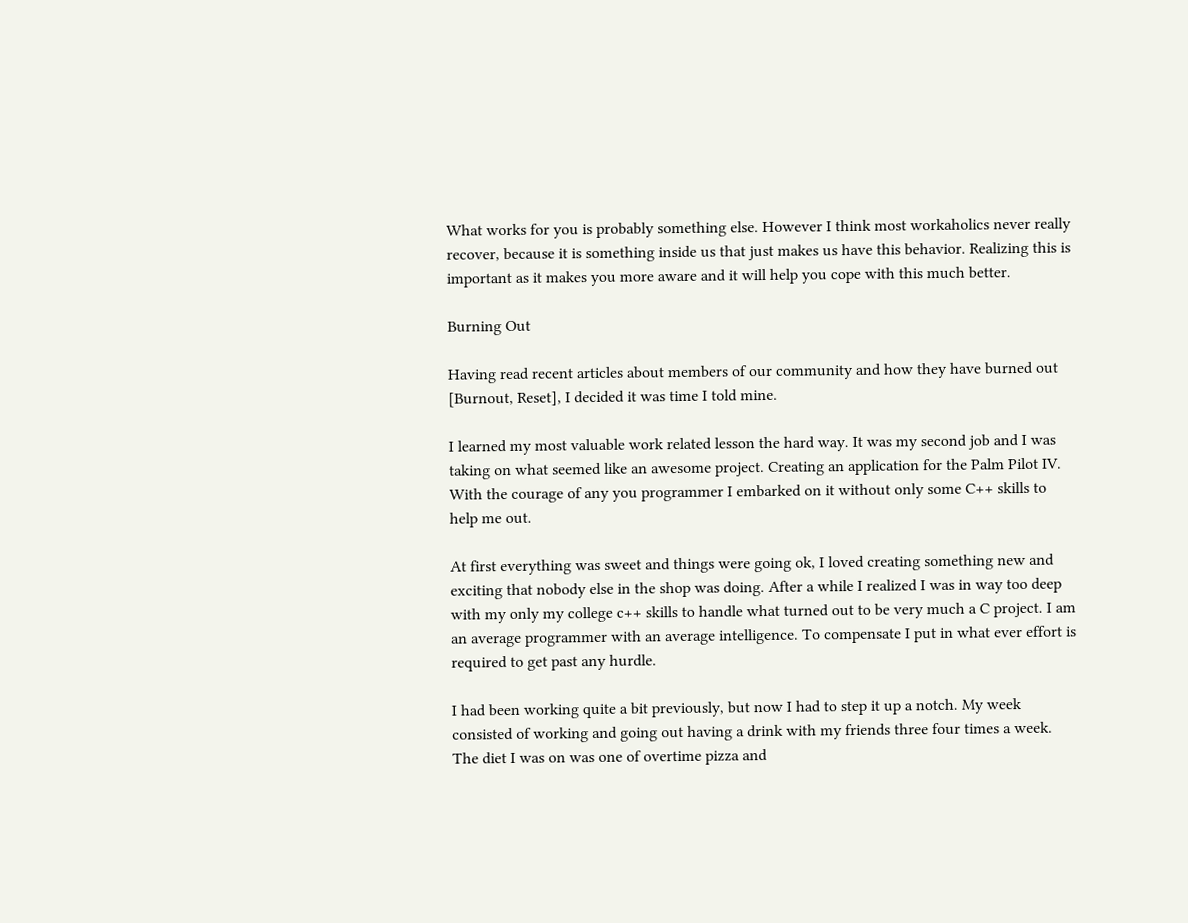What works for you is probably something else. However I think most workaholics never really recover, because it is something inside us that just makes us have this behavior. Realizing this is important as it makes you more aware and it will help you cope with this much better.

Burning Out

Having read recent articles about members of our community and how they have burned out [Burnout, Reset], I decided it was time I told mine.

I learned my most valuable work related lesson the hard way. It was my second job and I was taking on what seemed like an awesome project. Creating an application for the Palm Pilot IV. With the courage of any you programmer I embarked on it without only some C++ skills to help me out.

At first everything was sweet and things were going ok, I loved creating something new and exciting that nobody else in the shop was doing. After a while I realized I was in way too deep with my only my college c++ skills to handle what turned out to be very much a C project. I am an average programmer with an average intelligence. To compensate I put in what ever effort is required to get past any hurdle.

I had been working quite a bit previously, but now I had to step it up a notch. My week consisted of working and going out having a drink with my friends three four times a week. The diet I was on was one of overtime pizza and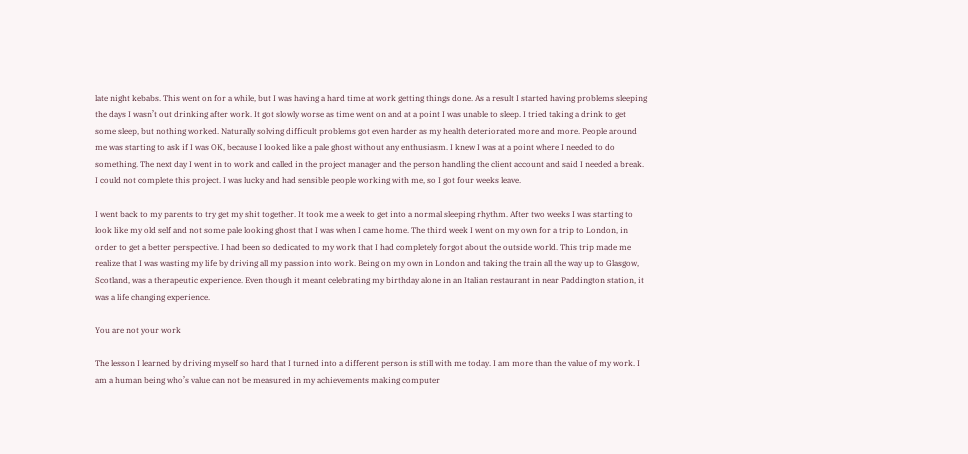late night kebabs. This went on for a while, but I was having a hard time at work getting things done. As a result I started having problems sleeping the days I wasn’t out drinking after work. It got slowly worse as time went on and at a point I was unable to sleep. I tried taking a drink to get some sleep, but nothing worked. Naturally solving difficult problems got even harder as my health deteriorated more and more. People around me was starting to ask if I was OK, because I looked like a pale ghost without any enthusiasm. I knew I was at a point where I needed to do something. The next day I went in to work and called in the project manager and the person handling the client account and said I needed a break. I could not complete this project. I was lucky and had sensible people working with me, so I got four weeks leave.

I went back to my parents to try get my shit together. It took me a week to get into a normal sleeping rhythm. After two weeks I was starting to look like my old self and not some pale looking ghost that I was when I came home. The third week I went on my own for a trip to London, in order to get a better perspective. I had been so dedicated to my work that I had completely forgot about the outside world. This trip made me realize that I was wasting my life by driving all my passion into work. Being on my own in London and taking the train all the way up to Glasgow, Scotland, was a therapeutic experience. Even though it meant celebrating my birthday alone in an Italian restaurant in near Paddington station, it was a life changing experience.

You are not your work

The lesson I learned by driving myself so hard that I turned into a different person is still with me today. I am more than the value of my work. I am a human being who’s value can not be measured in my achievements making computer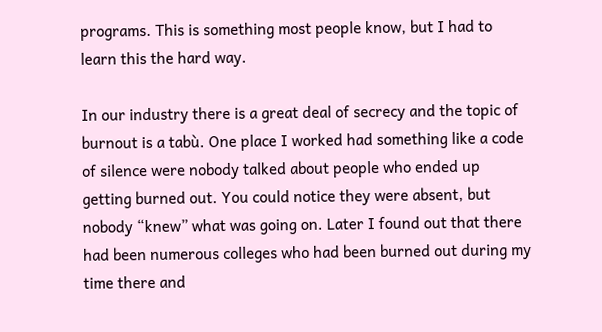programs. This is something most people know, but I had to learn this the hard way.

In our industry there is a great deal of secrecy and the topic of burnout is a tabù. One place I worked had something like a code of silence were nobody talked about people who ended up getting burned out. You could notice they were absent, but nobody “knew” what was going on. Later I found out that there had been numerous colleges who had been burned out during my time there and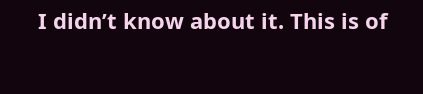I didn’t know about it. This is of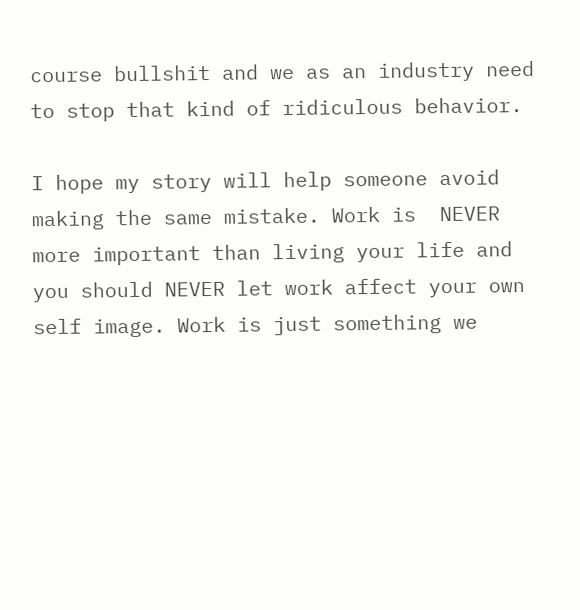course bullshit and we as an industry need to stop that kind of ridiculous behavior.

I hope my story will help someone avoid making the same mistake. Work is  NEVER more important than living your life and you should NEVER let work affect your own self image. Work is just something we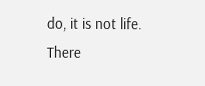do, it is not life. There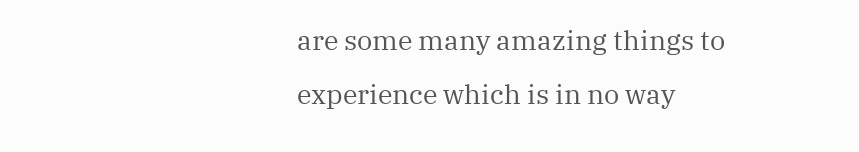are some many amazing things to experience which is in no way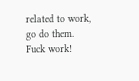related to work, go do them. Fuck work!